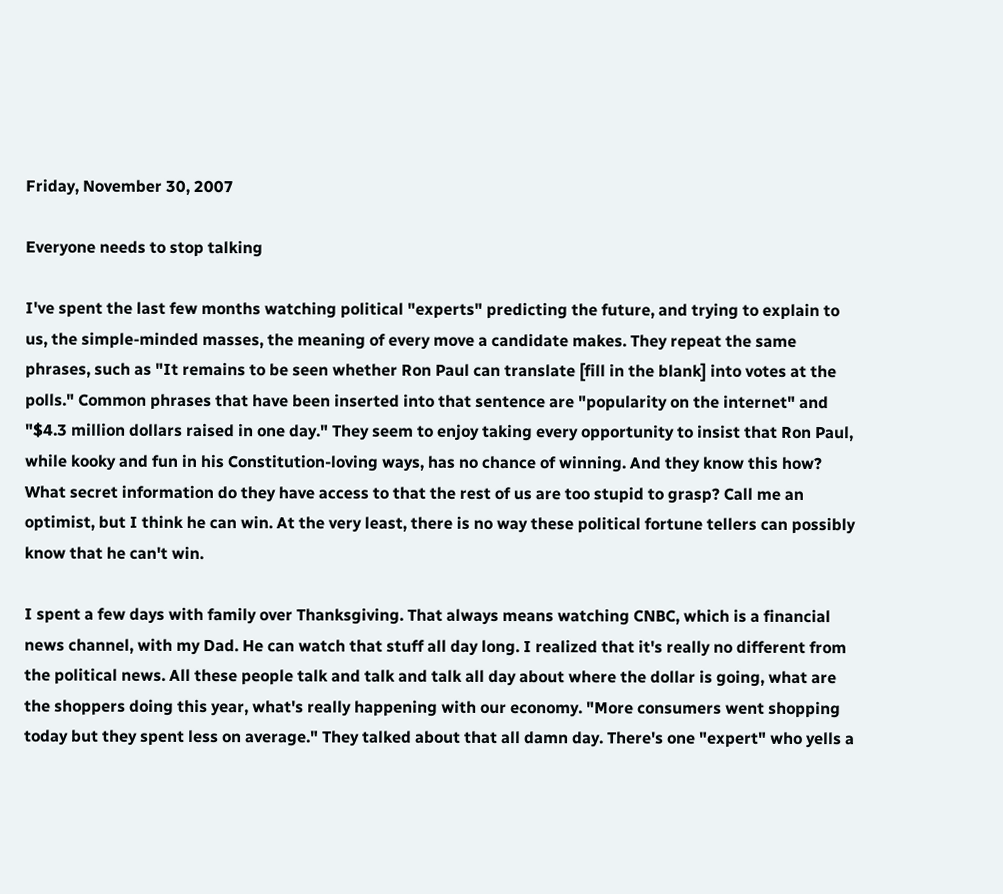Friday, November 30, 2007

Everyone needs to stop talking

I've spent the last few months watching political "experts" predicting the future, and trying to explain to us, the simple-minded masses, the meaning of every move a candidate makes. They repeat the same phrases, such as "It remains to be seen whether Ron Paul can translate [fill in the blank] into votes at the polls." Common phrases that have been inserted into that sentence are "popularity on the internet" and "$4.3 million dollars raised in one day." They seem to enjoy taking every opportunity to insist that Ron Paul, while kooky and fun in his Constitution-loving ways, has no chance of winning. And they know this how? What secret information do they have access to that the rest of us are too stupid to grasp? Call me an optimist, but I think he can win. At the very least, there is no way these political fortune tellers can possibly know that he can't win.

I spent a few days with family over Thanksgiving. That always means watching CNBC, which is a financial news channel, with my Dad. He can watch that stuff all day long. I realized that it's really no different from the political news. All these people talk and talk and talk all day about where the dollar is going, what are the shoppers doing this year, what's really happening with our economy. "More consumers went shopping today but they spent less on average." They talked about that all damn day. There's one "expert" who yells a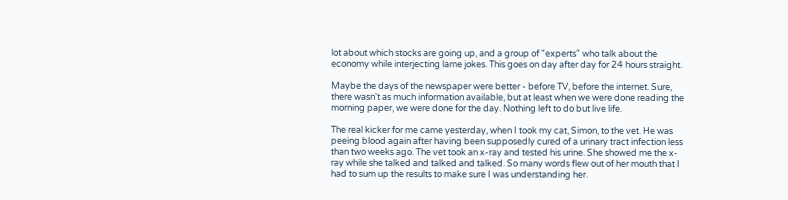lot about which stocks are going up, and a group of "experts" who talk about the economy while interjecting lame jokes. This goes on day after day for 24 hours straight.

Maybe the days of the newspaper were better - before TV, before the internet. Sure, there wasn't as much information available, but at least when we were done reading the morning paper, we were done for the day. Nothing left to do but live life.

The real kicker for me came yesterday, when I took my cat, Simon, to the vet. He was peeing blood again after having been supposedly cured of a urinary tract infection less than two weeks ago. The vet took an x-ray and tested his urine. She showed me the x-ray while she talked and talked and talked. So many words flew out of her mouth that I had to sum up the results to make sure I was understanding her.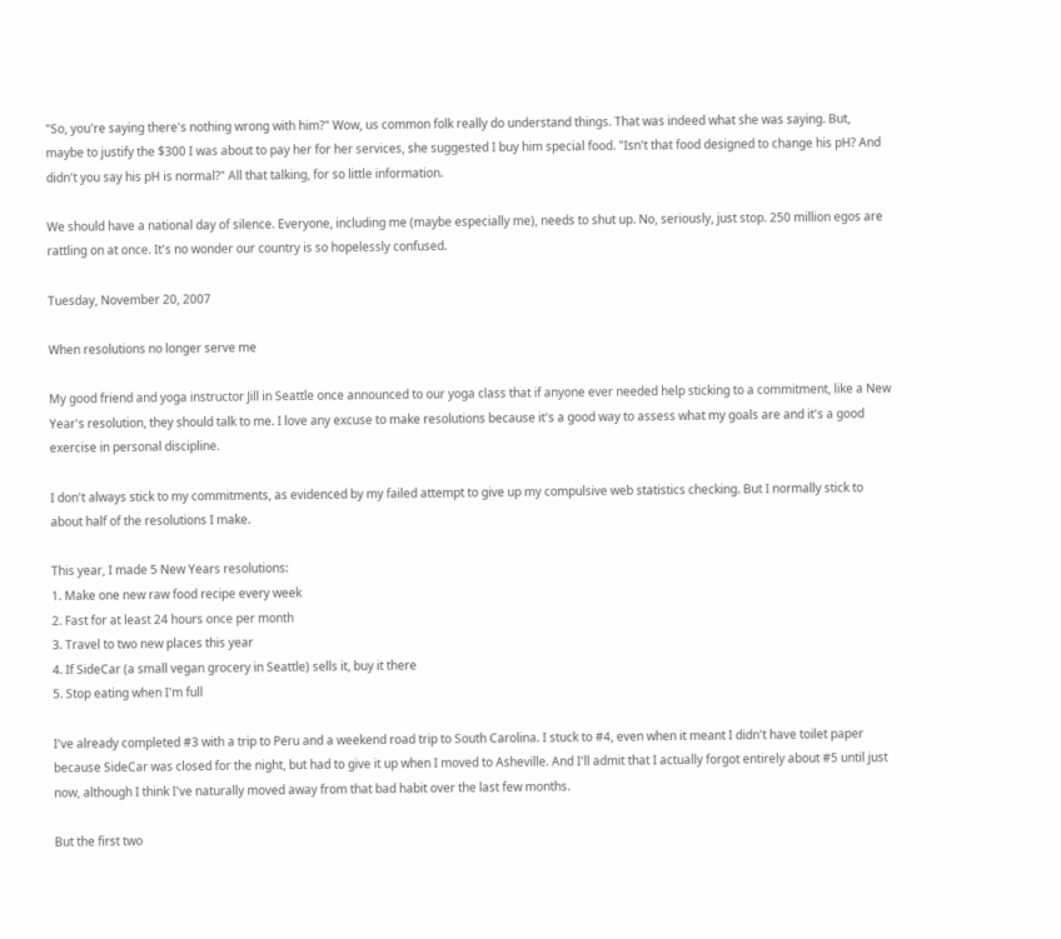"So, you're saying there's nothing wrong with him?" Wow, us common folk really do understand things. That was indeed what she was saying. But, maybe to justify the $300 I was about to pay her for her services, she suggested I buy him special food. "Isn't that food designed to change his pH? And didn't you say his pH is normal?" All that talking, for so little information.

We should have a national day of silence. Everyone, including me (maybe especially me), needs to shut up. No, seriously, just stop. 250 million egos are rattling on at once. It's no wonder our country is so hopelessly confused.

Tuesday, November 20, 2007

When resolutions no longer serve me

My good friend and yoga instructor Jill in Seattle once announced to our yoga class that if anyone ever needed help sticking to a commitment, like a New Year's resolution, they should talk to me. I love any excuse to make resolutions because it's a good way to assess what my goals are and it's a good exercise in personal discipline.

I don't always stick to my commitments, as evidenced by my failed attempt to give up my compulsive web statistics checking. But I normally stick to about half of the resolutions I make.

This year, I made 5 New Years resolutions:
1. Make one new raw food recipe every week
2. Fast for at least 24 hours once per month
3. Travel to two new places this year
4. If SideCar (a small vegan grocery in Seattle) sells it, buy it there
5. Stop eating when I'm full

I've already completed #3 with a trip to Peru and a weekend road trip to South Carolina. I stuck to #4, even when it meant I didn't have toilet paper because SideCar was closed for the night, but had to give it up when I moved to Asheville. And I'll admit that I actually forgot entirely about #5 until just now, although I think I've naturally moved away from that bad habit over the last few months.

But the first two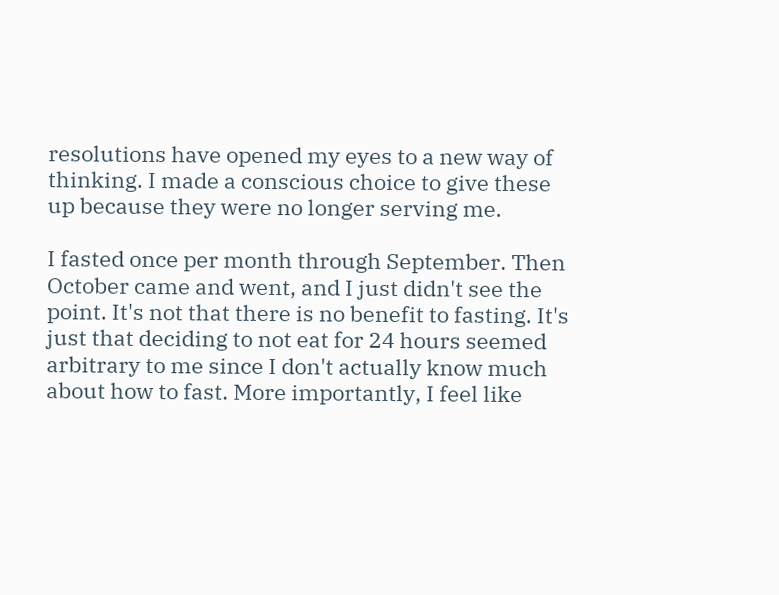resolutions have opened my eyes to a new way of thinking. I made a conscious choice to give these up because they were no longer serving me.

I fasted once per month through September. Then October came and went, and I just didn't see the point. It's not that there is no benefit to fasting. It's just that deciding to not eat for 24 hours seemed arbitrary to me since I don't actually know much about how to fast. More importantly, I feel like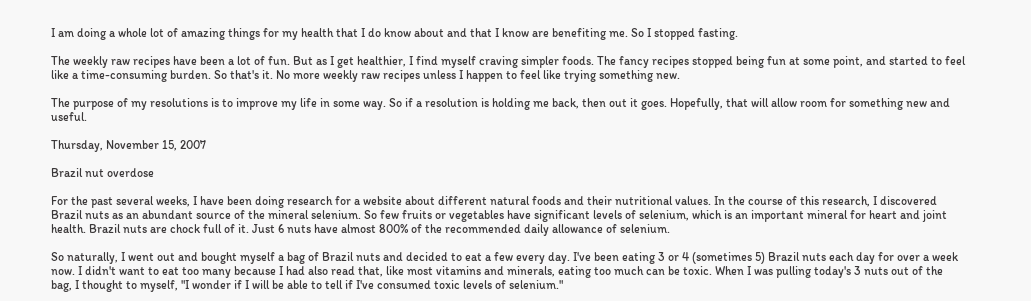I am doing a whole lot of amazing things for my health that I do know about and that I know are benefiting me. So I stopped fasting.

The weekly raw recipes have been a lot of fun. But as I get healthier, I find myself craving simpler foods. The fancy recipes stopped being fun at some point, and started to feel like a time-consuming burden. So that's it. No more weekly raw recipes unless I happen to feel like trying something new.

The purpose of my resolutions is to improve my life in some way. So if a resolution is holding me back, then out it goes. Hopefully, that will allow room for something new and useful.

Thursday, November 15, 2007

Brazil nut overdose

For the past several weeks, I have been doing research for a website about different natural foods and their nutritional values. In the course of this research, I discovered Brazil nuts as an abundant source of the mineral selenium. So few fruits or vegetables have significant levels of selenium, which is an important mineral for heart and joint health. Brazil nuts are chock full of it. Just 6 nuts have almost 800% of the recommended daily allowance of selenium.

So naturally, I went out and bought myself a bag of Brazil nuts and decided to eat a few every day. I've been eating 3 or 4 (sometimes 5) Brazil nuts each day for over a week now. I didn't want to eat too many because I had also read that, like most vitamins and minerals, eating too much can be toxic. When I was pulling today's 3 nuts out of the bag, I thought to myself, "I wonder if I will be able to tell if I've consumed toxic levels of selenium."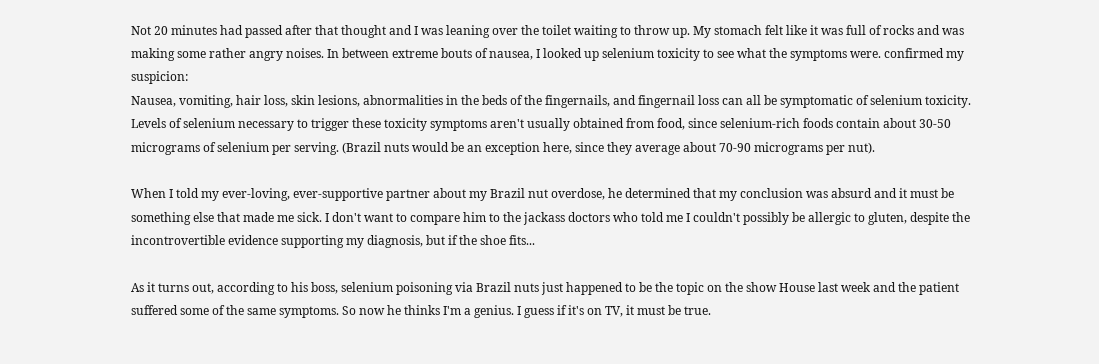Not 20 minutes had passed after that thought and I was leaning over the toilet waiting to throw up. My stomach felt like it was full of rocks and was making some rather angry noises. In between extreme bouts of nausea, I looked up selenium toxicity to see what the symptoms were. confirmed my suspicion:
Nausea, vomiting, hair loss, skin lesions, abnormalities in the beds of the fingernails, and fingernail loss can all be symptomatic of selenium toxicity. Levels of selenium necessary to trigger these toxicity symptoms aren't usually obtained from food, since selenium-rich foods contain about 30-50 micrograms of selenium per serving. (Brazil nuts would be an exception here, since they average about 70-90 micrograms per nut).

When I told my ever-loving, ever-supportive partner about my Brazil nut overdose, he determined that my conclusion was absurd and it must be something else that made me sick. I don't want to compare him to the jackass doctors who told me I couldn't possibly be allergic to gluten, despite the incontrovertible evidence supporting my diagnosis, but if the shoe fits...

As it turns out, according to his boss, selenium poisoning via Brazil nuts just happened to be the topic on the show House last week and the patient suffered some of the same symptoms. So now he thinks I'm a genius. I guess if it's on TV, it must be true.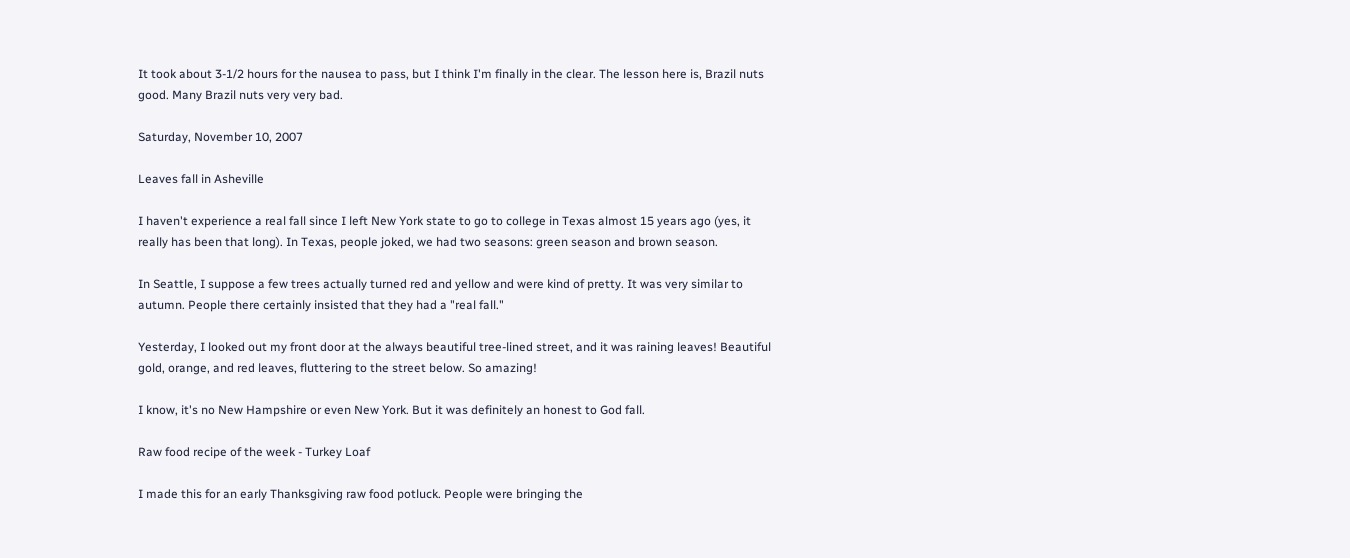It took about 3-1/2 hours for the nausea to pass, but I think I'm finally in the clear. The lesson here is, Brazil nuts good. Many Brazil nuts very very bad.

Saturday, November 10, 2007

Leaves fall in Asheville

I haven't experience a real fall since I left New York state to go to college in Texas almost 15 years ago (yes, it really has been that long). In Texas, people joked, we had two seasons: green season and brown season.

In Seattle, I suppose a few trees actually turned red and yellow and were kind of pretty. It was very similar to autumn. People there certainly insisted that they had a "real fall."

Yesterday, I looked out my front door at the always beautiful tree-lined street, and it was raining leaves! Beautiful gold, orange, and red leaves, fluttering to the street below. So amazing!

I know, it's no New Hampshire or even New York. But it was definitely an honest to God fall.

Raw food recipe of the week - Turkey Loaf

I made this for an early Thanksgiving raw food potluck. People were bringing the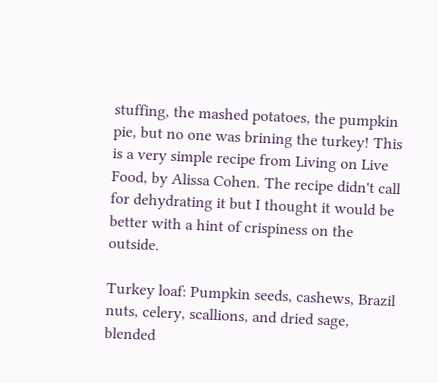stuffing, the mashed potatoes, the pumpkin pie, but no one was brining the turkey! This is a very simple recipe from Living on Live Food, by Alissa Cohen. The recipe didn't call for dehydrating it but I thought it would be better with a hint of crispiness on the outside.

Turkey loaf: Pumpkin seeds, cashews, Brazil nuts, celery, scallions, and dried sage, blended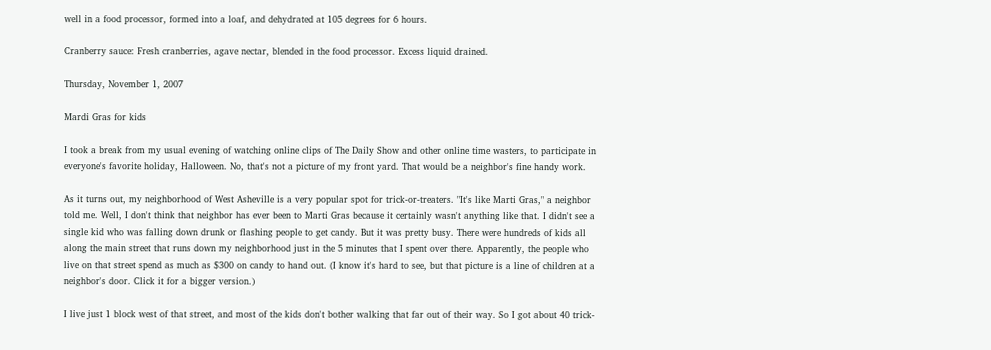well in a food processor, formed into a loaf, and dehydrated at 105 degrees for 6 hours.

Cranberry sauce: Fresh cranberries, agave nectar, blended in the food processor. Excess liquid drained.

Thursday, November 1, 2007

Mardi Gras for kids

I took a break from my usual evening of watching online clips of The Daily Show and other online time wasters, to participate in everyone's favorite holiday, Halloween. No, that's not a picture of my front yard. That would be a neighbor's fine handy work.

As it turns out, my neighborhood of West Asheville is a very popular spot for trick-or-treaters. "It's like Marti Gras," a neighbor told me. Well, I don't think that neighbor has ever been to Marti Gras because it certainly wasn't anything like that. I didn't see a single kid who was falling down drunk or flashing people to get candy. But it was pretty busy. There were hundreds of kids all along the main street that runs down my neighborhood just in the 5 minutes that I spent over there. Apparently, the people who live on that street spend as much as $300 on candy to hand out. (I know it's hard to see, but that picture is a line of children at a neighbor's door. Click it for a bigger version.)

I live just 1 block west of that street, and most of the kids don't bother walking that far out of their way. So I got about 40 trick-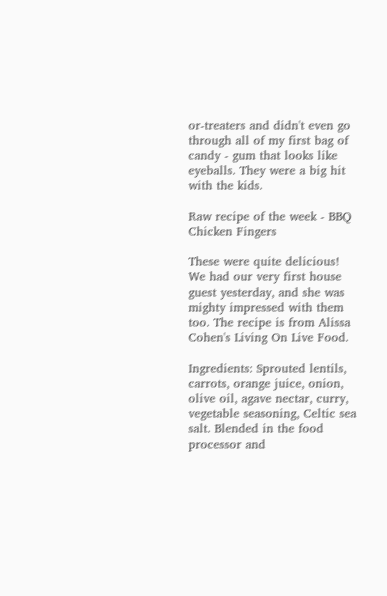or-treaters and didn't even go through all of my first bag of candy - gum that looks like eyeballs. They were a big hit with the kids.

Raw recipe of the week - BBQ Chicken Fingers

These were quite delicious! We had our very first house guest yesterday, and she was mighty impressed with them too. The recipe is from Alissa Cohen's Living On Live Food.

Ingredients: Sprouted lentils, carrots, orange juice, onion, olive oil, agave nectar, curry, vegetable seasoning, Celtic sea salt. Blended in the food processor and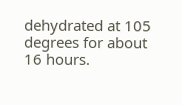dehydrated at 105 degrees for about 16 hours.